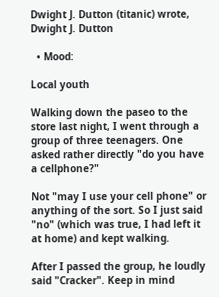Dwight J. Dutton (titanic) wrote,
Dwight J. Dutton

  • Mood:

Local youth

Walking down the paseo to the store last night, I went through a group of three teenagers. One asked rather directly "do you have a cellphone?"

Not "may I use your cell phone" or anything of the sort. So I just said "no" (which was true, I had left it at home) and kept walking.

After I passed the group, he loudly said "Cracker". Keep in mind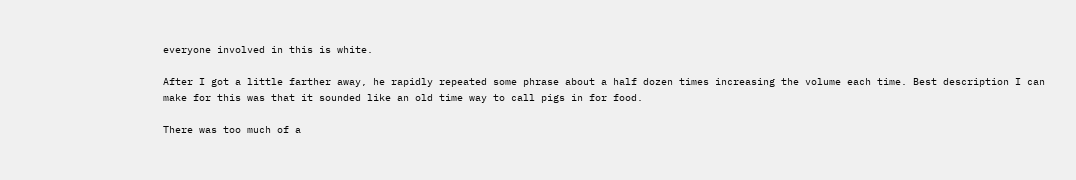everyone involved in this is white.

After I got a little farther away, he rapidly repeated some phrase about a half dozen times increasing the volume each time. Best description I can make for this was that it sounded like an old time way to call pigs in for food.

There was too much of a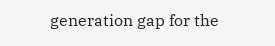generation gap for the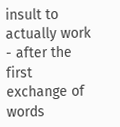insult to actually work - after the first exchange of words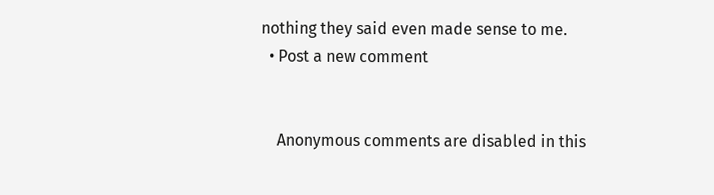nothing they said even made sense to me.
  • Post a new comment


    Anonymous comments are disabled in this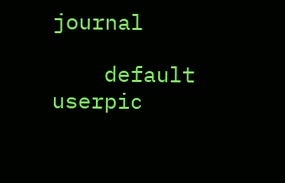journal

    default userpic